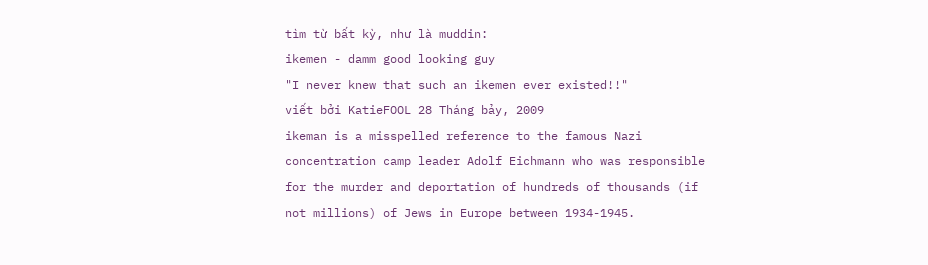tìm từ bất kỳ, như là muddin:
ikemen - damm good looking guy
"I never knew that such an ikemen ever existed!!"
viết bởi KatieFOOL 28 Tháng bảy, 2009
ikeman is a misspelled reference to the famous Nazi concentration camp leader Adolf Eichmann who was responsible for the murder and deportation of hundreds of thousands (if not millions) of Jews in Europe between 1934-1945.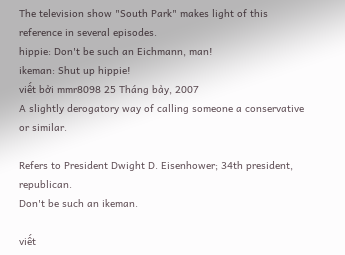The television show "South Park" makes light of this reference in several episodes.
hippie: Don't be such an Eichmann, man!
ikeman: Shut up hippie!
viết bởi mmr8098 25 Tháng bảy, 2007
A slightly derogatory way of calling someone a conservative or similar.

Refers to President Dwight D. Eisenhower; 34th president, republican.
Don't be such an ikeman.

viết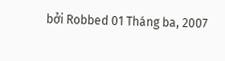bởi Robbed 01 Tháng ba, 2007